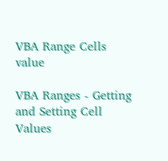VBA Range Cells value

VBA Ranges - Getting and Setting Cell Values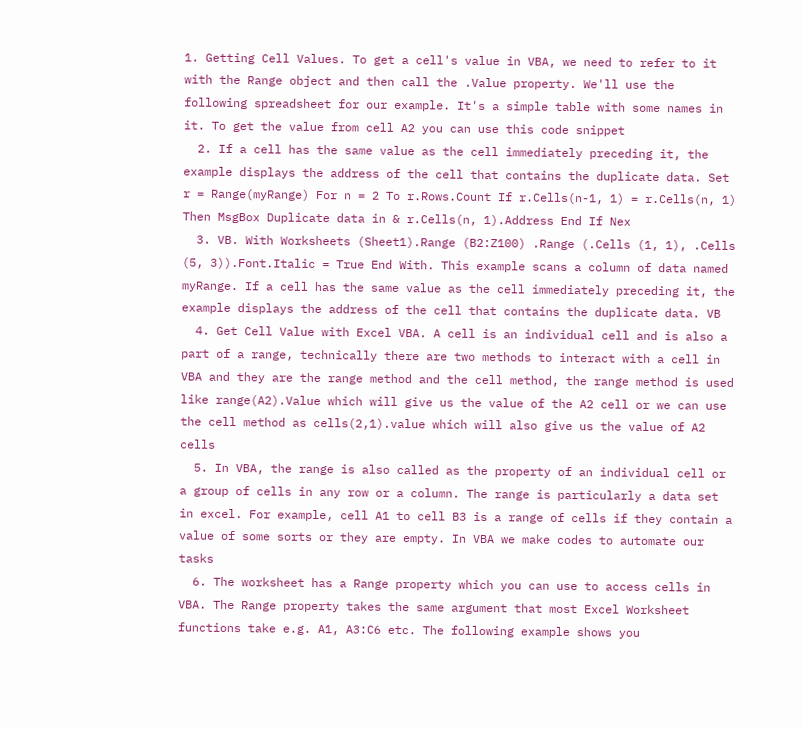1. Getting Cell Values. To get a cell's value in VBA, we need to refer to it with the Range object and then call the .Value property. We'll use the following spreadsheet for our example. It's a simple table with some names in it. To get the value from cell A2 you can use this code snippet
  2. If a cell has the same value as the cell immediately preceding it, the example displays the address of the cell that contains the duplicate data. Set r = Range(myRange) For n = 2 To r.Rows.Count If r.Cells(n-1, 1) = r.Cells(n, 1) Then MsgBox Duplicate data in & r.Cells(n, 1).Address End If Nex
  3. VB. With Worksheets (Sheet1).Range (B2:Z100) .Range (.Cells (1, 1), .Cells (5, 3)).Font.Italic = True End With. This example scans a column of data named myRange. If a cell has the same value as the cell immediately preceding it, the example displays the address of the cell that contains the duplicate data. VB
  4. Get Cell Value with Excel VBA. A cell is an individual cell and is also a part of a range, technically there are two methods to interact with a cell in VBA and they are the range method and the cell method, the range method is used like range(A2).Value which will give us the value of the A2 cell or we can use the cell method as cells(2,1).value which will also give us the value of A2 cells
  5. In VBA, the range is also called as the property of an individual cell or a group of cells in any row or a column. The range is particularly a data set in excel. For example, cell A1 to cell B3 is a range of cells if they contain a value of some sorts or they are empty. In VBA we make codes to automate our tasks
  6. The worksheet has a Range property which you can use to access cells in VBA. The Range property takes the same argument that most Excel Worksheet functions take e.g. A1, A3:C6 etc. The following example shows you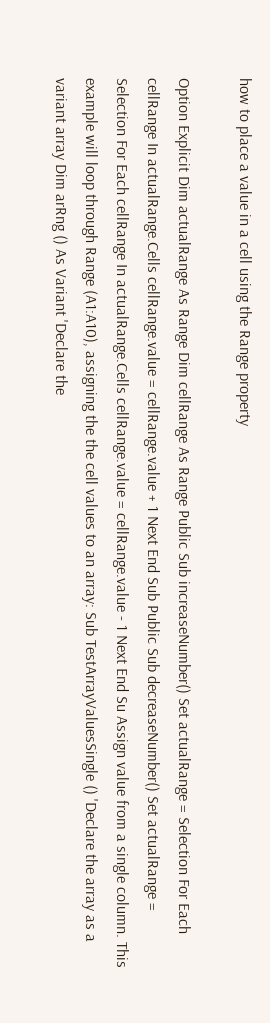how to place a value in a cell using the Range property

Option Explicit Dim actualRange As Range Dim cellRange As Range Public Sub increaseNumber() Set actualRange = Selection For Each cellRange In actualRange.Cells cellRange.value = cellRange.value + 1 Next End Sub Public Sub decreaseNumber() Set actualRange = Selection For Each cellRange In actualRange.Cells cellRange.value = cellRange.value - 1 Next End Su Assign value from a single column. This example will loop through Range (A1:A10), assigning the the cell values to an array: Sub TestArrayValuesSingle () 'Declare the array as a variant array Dim arRng () As Variant 'Declare the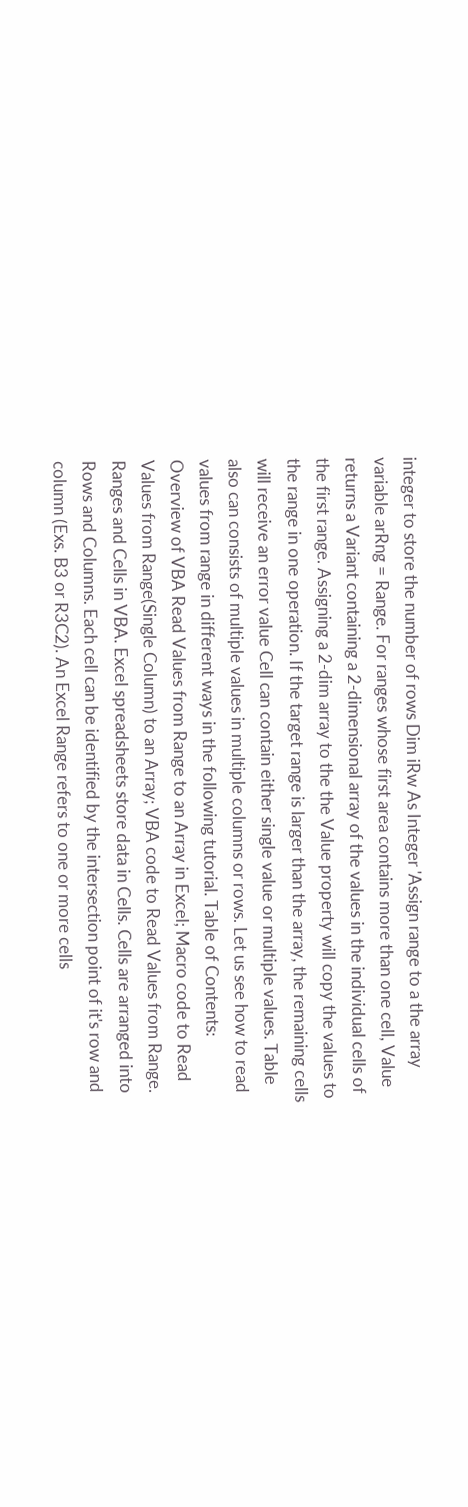integer to store the number of rows Dim iRw As Integer 'Assign range to a the array variable arRng = Range. For ranges whose first area contains more than one cell, Value returns a Variant containing a 2-dimensional array of the values in the individual cells of the first range. Assigning a 2-dim array to the the Value property will copy the values to the range in one operation. If the target range is larger than the array, the remaining cells will receive an error value Cell can contain either single value or multiple values. Table also can consists of multiple values in multiple columns or rows. Let us see how to read values from range in different ways in the following tutorial. Table of Contents: Overview of VBA Read Values from Range to an Array in Excel; Macro code to Read Values from Range(Single Column) to an Array; VBA code to Read Values from Range. Ranges and Cells in VBA. Excel spreadsheets store data in Cells. Cells are arranged into Rows and Columns. Each cell can be identified by the intersection point of it's row and column (Exs. B3 or R3C2). An Excel Range refers to one or more cells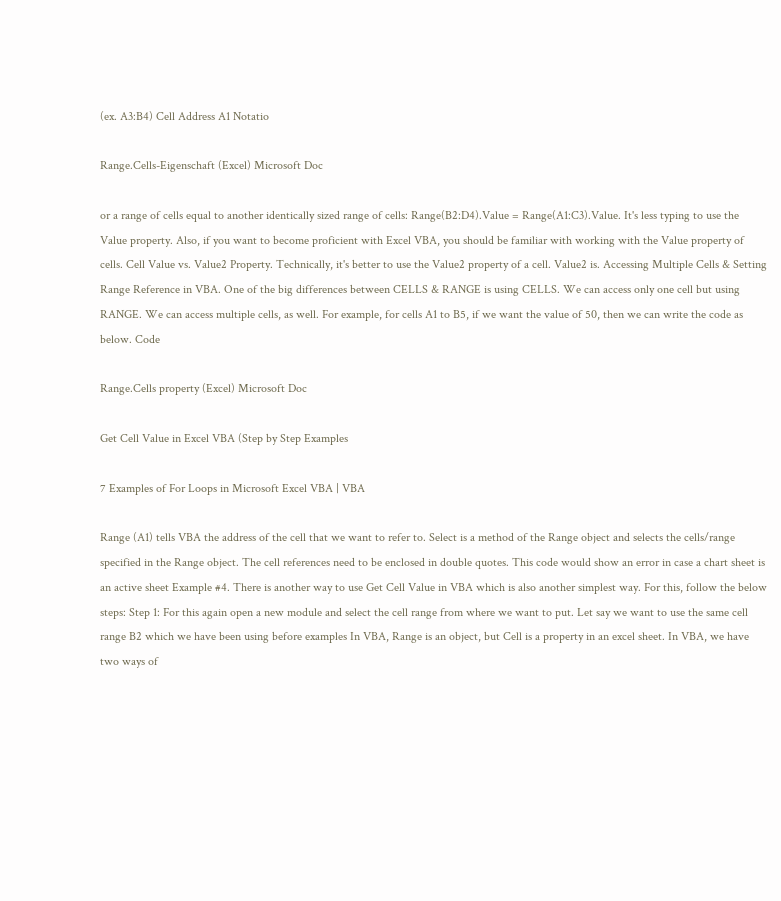(ex. A3:B4) Cell Address A1 Notatio

Range.Cells-Eigenschaft (Excel) Microsoft Doc

or a range of cells equal to another identically sized range of cells: Range(B2:D4).Value = Range(A1:C3).Value. It's less typing to use the Value property. Also, if you want to become proficient with Excel VBA, you should be familiar with working with the Value property of cells. Cell Value vs. Value2 Property. Technically, it's better to use the Value2 property of a cell. Value2 is. Accessing Multiple Cells & Setting Range Reference in VBA. One of the big differences between CELLS & RANGE is using CELLS. We can access only one cell but using RANGE. We can access multiple cells, as well. For example, for cells A1 to B5, if we want the value of 50, then we can write the code as below. Code

Range.Cells property (Excel) Microsoft Doc

Get Cell Value in Excel VBA (Step by Step Examples

7 Examples of For Loops in Microsoft Excel VBA | VBA

Range (A1) tells VBA the address of the cell that we want to refer to. Select is a method of the Range object and selects the cells/range specified in the Range object. The cell references need to be enclosed in double quotes. This code would show an error in case a chart sheet is an active sheet Example #4. There is another way to use Get Cell Value in VBA which is also another simplest way. For this, follow the below steps: Step 1: For this again open a new module and select the cell range from where we want to put. Let say we want to use the same cell range B2 which we have been using before examples In VBA, Range is an object, but Cell is a property in an excel sheet. In VBA, we have two ways of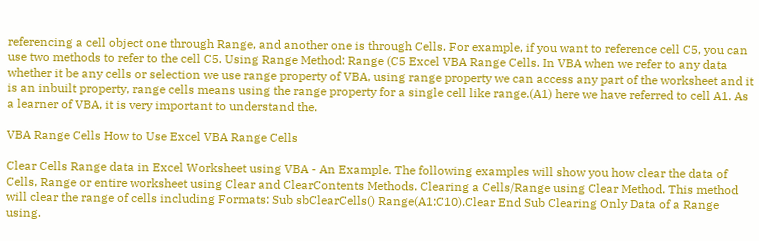referencing a cell object one through Range, and another one is through Cells. For example, if you want to reference cell C5, you can use two methods to refer to the cell C5. Using Range Method: Range (C5 Excel VBA Range Cells. In VBA when we refer to any data whether it be any cells or selection we use range property of VBA, using range property we can access any part of the worksheet and it is an inbuilt property, range cells means using the range property for a single cell like range.(A1) here we have referred to cell A1. As a learner of VBA, it is very important to understand the.

VBA Range Cells How to Use Excel VBA Range Cells

Clear Cells Range data in Excel Worksheet using VBA - An Example. The following examples will show you how clear the data of Cells, Range or entire worksheet using Clear and ClearContents Methods. Clearing a Cells/Range using Clear Method. This method will clear the range of cells including Formats: Sub sbClearCells() Range(A1:C10).Clear End Sub Clearing Only Data of a Range using.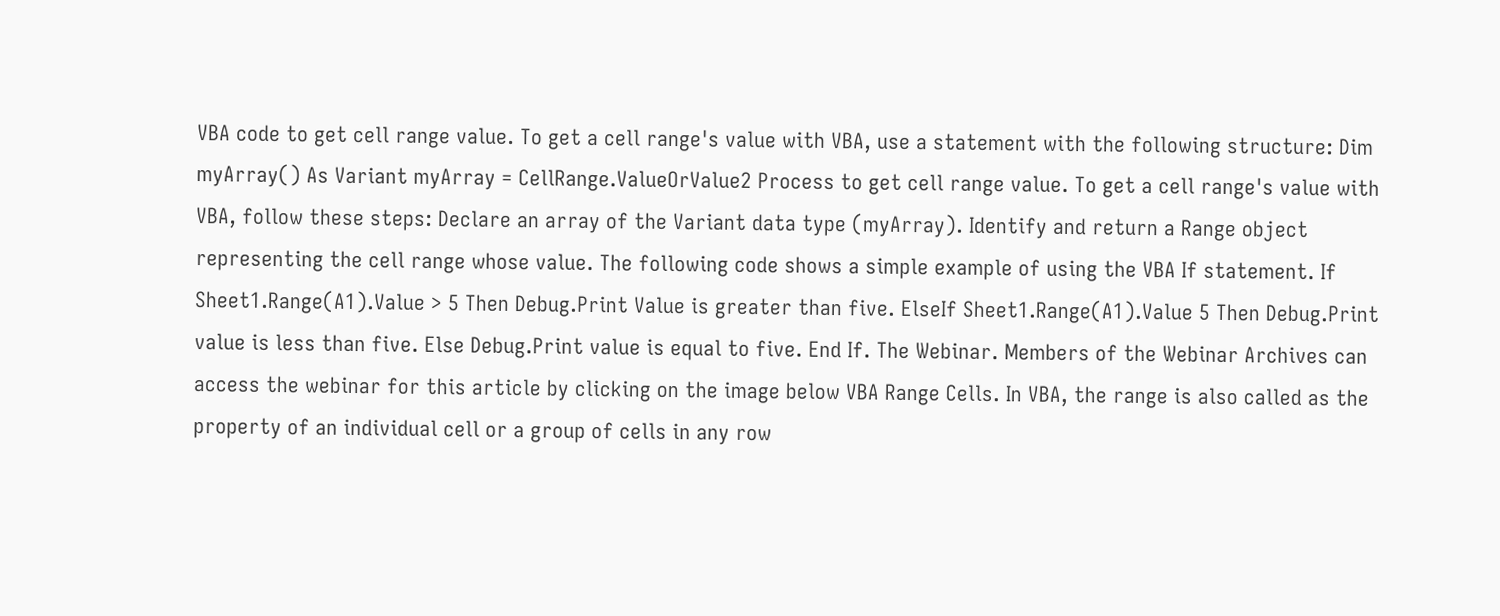VBA code to get cell range value. To get a cell range's value with VBA, use a statement with the following structure: Dim myArray() As Variant myArray = CellRange.ValueOrValue2 Process to get cell range value. To get a cell range's value with VBA, follow these steps: Declare an array of the Variant data type (myArray). Identify and return a Range object representing the cell range whose value. The following code shows a simple example of using the VBA If statement. If Sheet1.Range(A1).Value > 5 Then Debug.Print Value is greater than five. ElseIf Sheet1.Range(A1).Value 5 Then Debug.Print value is less than five. Else Debug.Print value is equal to five. End If. The Webinar. Members of the Webinar Archives can access the webinar for this article by clicking on the image below VBA Range Cells. In VBA, the range is also called as the property of an individual cell or a group of cells in any row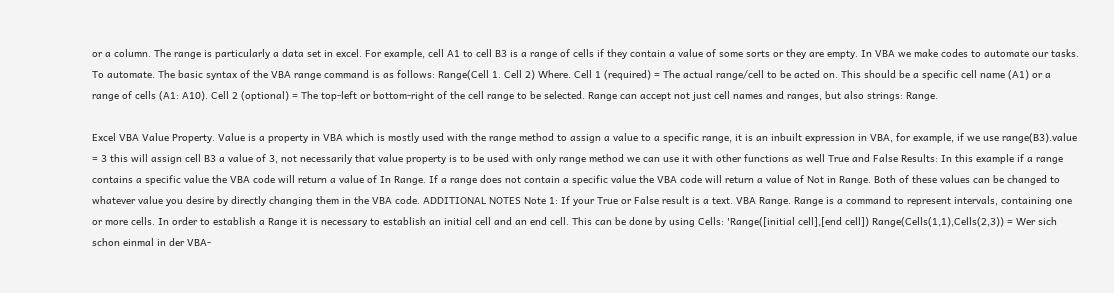or a column. The range is particularly a data set in excel. For example, cell A1 to cell B3 is a range of cells if they contain a value of some sorts or they are empty. In VBA we make codes to automate our tasks. To automate. The basic syntax of the VBA range command is as follows: Range(Cell 1. Cell 2) Where. Cell 1 (required) = The actual range/cell to be acted on. This should be a specific cell name (A1) or a range of cells (A1: A10). Cell 2 (optional) = The top-left or bottom-right of the cell range to be selected. Range can accept not just cell names and ranges, but also strings: Range.

Excel VBA Value Property. Value is a property in VBA which is mostly used with the range method to assign a value to a specific range, it is an inbuilt expression in VBA, for example, if we use range(B3).value = 3 this will assign cell B3 a value of 3, not necessarily that value property is to be used with only range method we can use it with other functions as well True and False Results: In this example if a range contains a specific value the VBA code will return a value of In Range. If a range does not contain a specific value the VBA code will return a value of Not in Range. Both of these values can be changed to whatever value you desire by directly changing them in the VBA code. ADDITIONAL NOTES Note 1: If your True or False result is a text. VBA Range. Range is a command to represent intervals, containing one or more cells. In order to establish a Range it is necessary to establish an initial cell and an end cell. This can be done by using Cells: 'Range([initial cell],[end cell]) Range(Cells(1,1),Cells(2,3)) = Wer sich schon einmal in der VBA-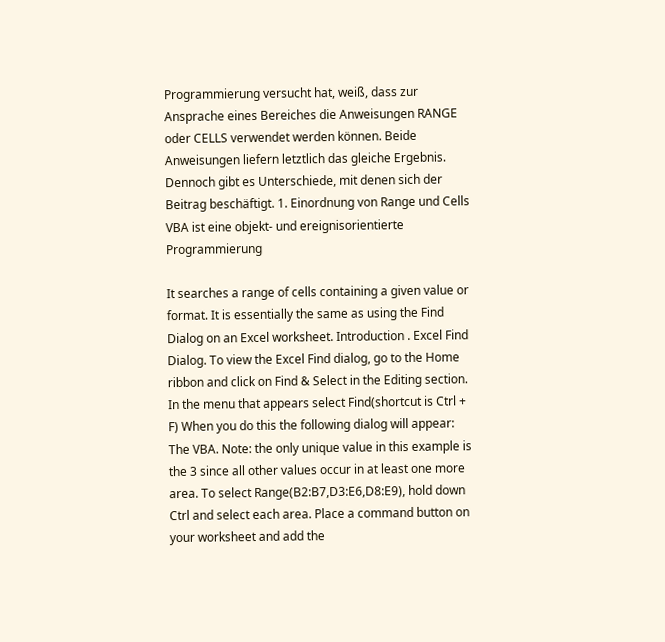Programmierung versucht hat, weiß, dass zur Ansprache eines Bereiches die Anweisungen RANGE oder CELLS verwendet werden können. Beide Anweisungen liefern letztlich das gleiche Ergebnis. Dennoch gibt es Unterschiede, mit denen sich der Beitrag beschäftigt. 1. Einordnung von Range und Cells VBA ist eine objekt- und ereignisorientierte Programmierung

It searches a range of cells containing a given value or format. It is essentially the same as using the Find Dialog on an Excel worksheet. Introduction . Excel Find Dialog. To view the Excel Find dialog, go to the Home ribbon and click on Find & Select in the Editing section. In the menu that appears select Find(shortcut is Ctrl + F) When you do this the following dialog will appear: The VBA. Note: the only unique value in this example is the 3 since all other values occur in at least one more area. To select Range(B2:B7,D3:E6,D8:E9), hold down Ctrl and select each area. Place a command button on your worksheet and add the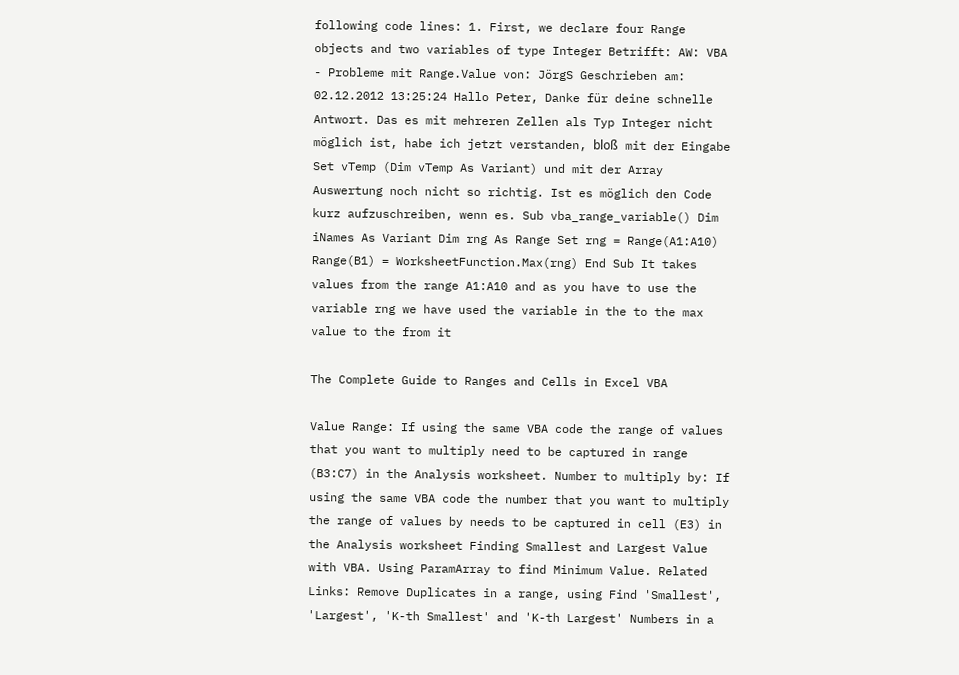following code lines: 1. First, we declare four Range objects and two variables of type Integer Betrifft: AW: VBA - Probleme mit Range.Value von: JörgS Geschrieben am: 02.12.2012 13:25:24 Hallo Peter, Danke für deine schnelle Antwort. Das es mit mehreren Zellen als Typ Integer nicht möglich ist, habe ich jetzt verstanden, bloß mit der Eingabe Set vTemp (Dim vTemp As Variant) und mit der Array Auswertung noch nicht so richtig. Ist es möglich den Code kurz aufzuschreiben, wenn es. Sub vba_range_variable() Dim iNames As Variant Dim rng As Range Set rng = Range(A1:A10) Range(B1) = WorksheetFunction.Max(rng) End Sub It takes values from the range A1:A10 and as you have to use the variable rng we have used the variable in the to the max value to the from it

The Complete Guide to Ranges and Cells in Excel VBA

Value Range: If using the same VBA code the range of values that you want to multiply need to be captured in range (B3:C7) in the Analysis worksheet. Number to multiply by: If using the same VBA code the number that you want to multiply the range of values by needs to be captured in cell (E3) in the Analysis worksheet Finding Smallest and Largest Value with VBA. Using ParamArray to find Minimum Value. Related Links: Remove Duplicates in a range, using Find 'Smallest', 'Largest', 'K-th Smallest' and 'K-th Largest' Numbers in a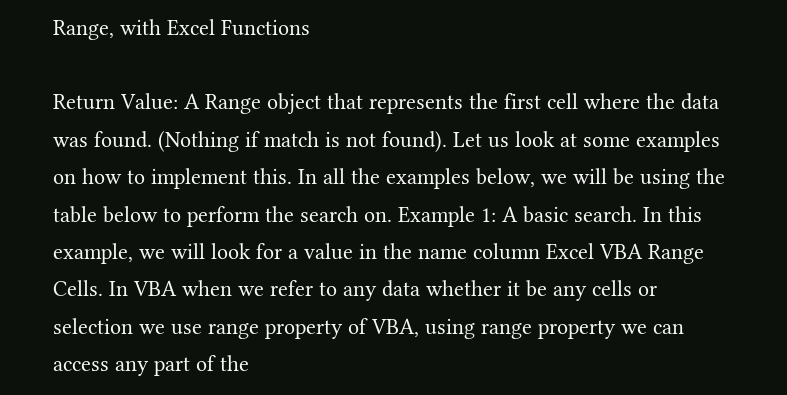Range, with Excel Functions

Return Value: A Range object that represents the first cell where the data was found. (Nothing if match is not found). Let us look at some examples on how to implement this. In all the examples below, we will be using the table below to perform the search on. Example 1: A basic search. In this example, we will look for a value in the name column Excel VBA Range Cells. In VBA when we refer to any data whether it be any cells or selection we use range property of VBA, using range property we can access any part of the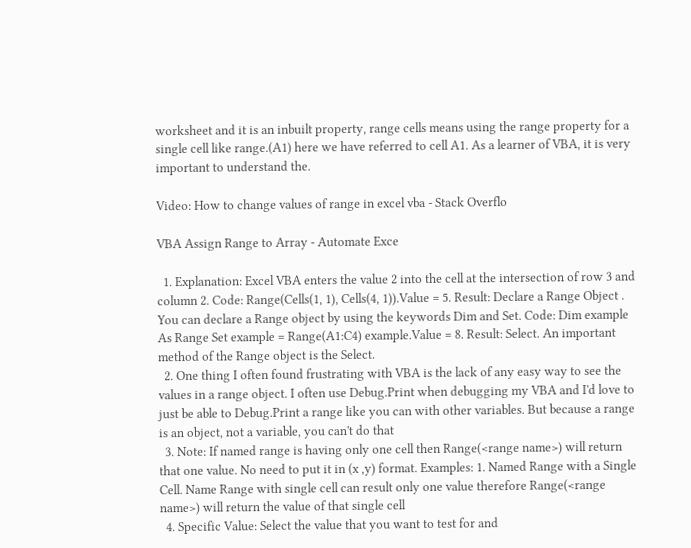worksheet and it is an inbuilt property, range cells means using the range property for a single cell like range.(A1) here we have referred to cell A1. As a learner of VBA, it is very important to understand the.

Video: How to change values of range in excel vba - Stack Overflo

VBA Assign Range to Array - Automate Exce

  1. Explanation: Excel VBA enters the value 2 into the cell at the intersection of row 3 and column 2. Code: Range(Cells(1, 1), Cells(4, 1)).Value = 5. Result: Declare a Range Object . You can declare a Range object by using the keywords Dim and Set. Code: Dim example As Range Set example = Range(A1:C4) example.Value = 8. Result: Select. An important method of the Range object is the Select.
  2. One thing I often found frustrating with VBA is the lack of any easy way to see the values in a range object. I often use Debug.Print when debugging my VBA and I'd love to just be able to Debug.Print a range like you can with other variables. But because a range is an object, not a variable, you can't do that
  3. Note: If named range is having only one cell then Range(<range name>) will return that one value. No need to put it in (x ,y) format. Examples: 1. Named Range with a Single Cell. Name Range with single cell can result only one value therefore Range(<range name>) will return the value of that single cell
  4. Specific Value: Select the value that you want to test for and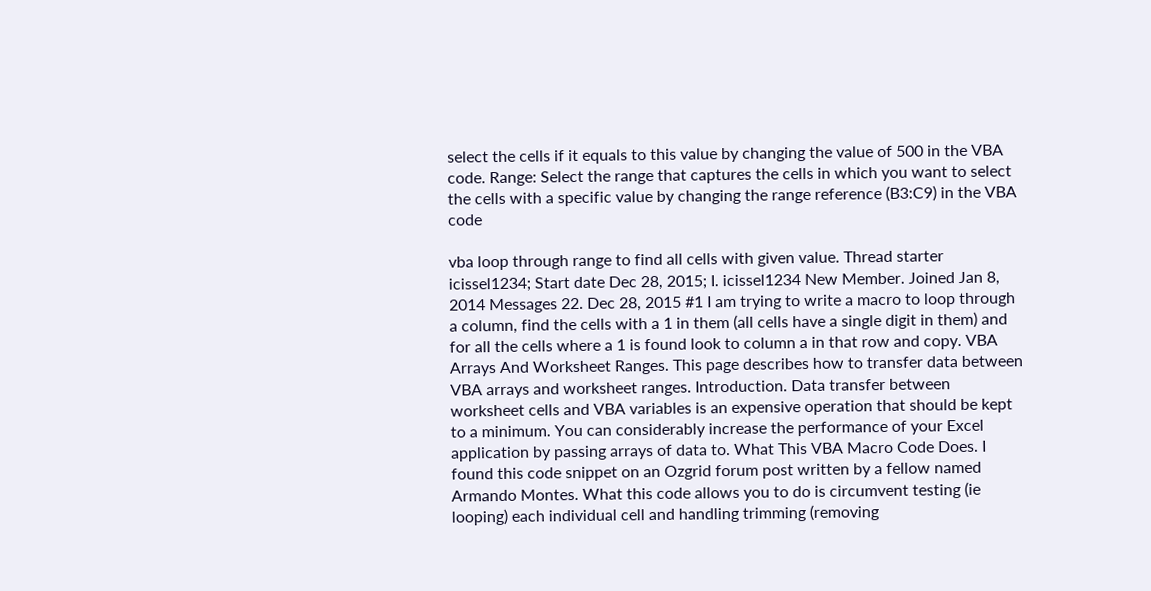select the cells if it equals to this value by changing the value of 500 in the VBA code. Range: Select the range that captures the cells in which you want to select the cells with a specific value by changing the range reference (B3:C9) in the VBA code

vba loop through range to find all cells with given value. Thread starter icissel1234; Start date Dec 28, 2015; I. icissel1234 New Member. Joined Jan 8, 2014 Messages 22. Dec 28, 2015 #1 I am trying to write a macro to loop through a column, find the cells with a 1 in them (all cells have a single digit in them) and for all the cells where a 1 is found look to column a in that row and copy. VBA Arrays And Worksheet Ranges. This page describes how to transfer data between VBA arrays and worksheet ranges. Introduction. Data transfer between worksheet cells and VBA variables is an expensive operation that should be kept to a minimum. You can considerably increase the performance of your Excel application by passing arrays of data to. What This VBA Macro Code Does. I found this code snippet on an Ozgrid forum post written by a fellow named Armando Montes. What this code allows you to do is circumvent testing (ie looping) each individual cell and handling trimming (removing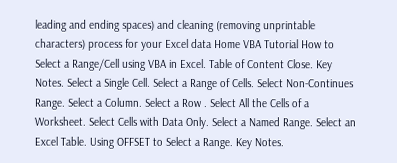leading and ending spaces) and cleaning (removing unprintable characters) process for your Excel data Home VBA Tutorial How to Select a Range/Cell using VBA in Excel. Table of Content Close. Key Notes. Select a Single Cell. Select a Range of Cells. Select Non-Continues Range. Select a Column. Select a Row . Select All the Cells of a Worksheet. Select Cells with Data Only. Select a Named Range. Select an Excel Table. Using OFFSET to Select a Range. Key Notes.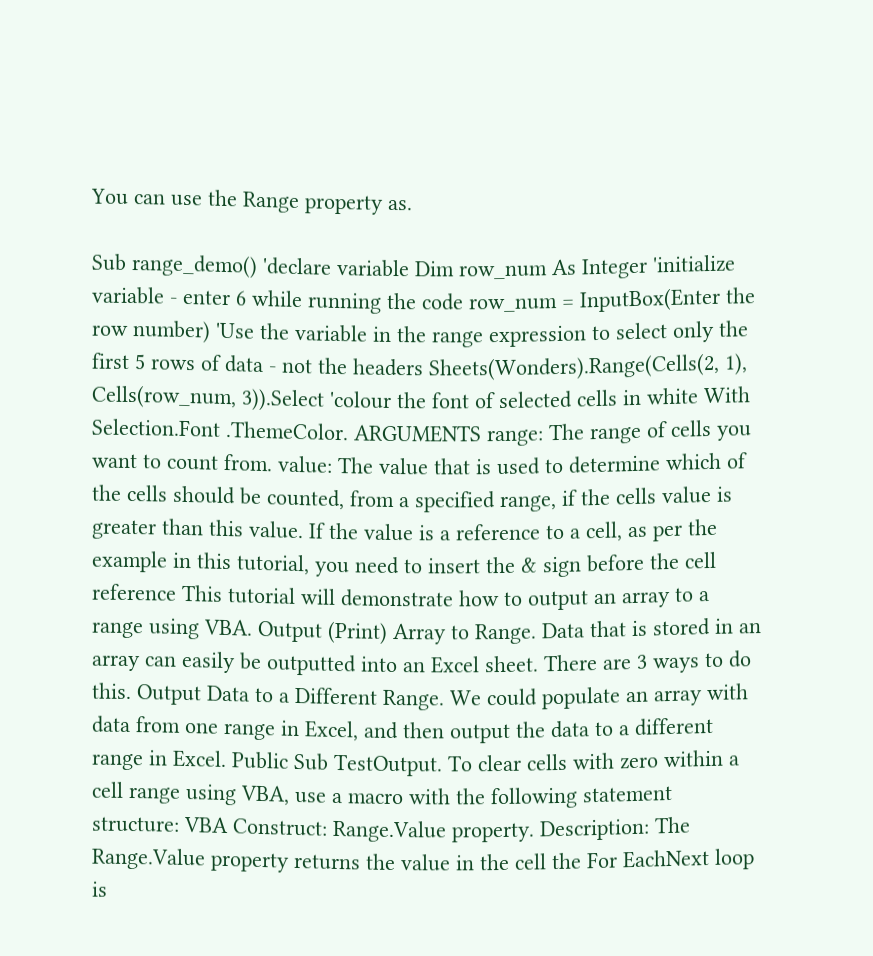You can use the Range property as.

Sub range_demo() 'declare variable Dim row_num As Integer 'initialize variable - enter 6 while running the code row_num = InputBox(Enter the row number) 'Use the variable in the range expression to select only the first 5 rows of data - not the headers Sheets(Wonders).Range(Cells(2, 1), Cells(row_num, 3)).Select 'colour the font of selected cells in white With Selection.Font .ThemeColor. ARGUMENTS range: The range of cells you want to count from. value: The value that is used to determine which of the cells should be counted, from a specified range, if the cells value is greater than this value. If the value is a reference to a cell, as per the example in this tutorial, you need to insert the & sign before the cell reference This tutorial will demonstrate how to output an array to a range using VBA. Output (Print) Array to Range. Data that is stored in an array can easily be outputted into an Excel sheet. There are 3 ways to do this. Output Data to a Different Range. We could populate an array with data from one range in Excel, and then output the data to a different range in Excel. Public Sub TestOutput. To clear cells with zero within a cell range using VBA, use a macro with the following statement structure: VBA Construct: Range.Value property. Description: The Range.Value property returns the value in the cell the For EachNext loop is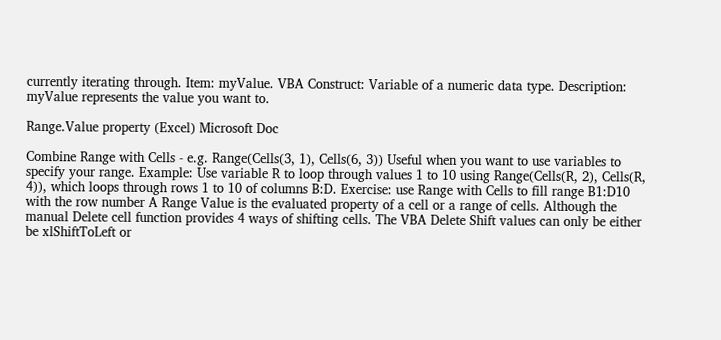currently iterating through. Item: myValue. VBA Construct: Variable of a numeric data type. Description: myValue represents the value you want to.

Range.Value property (Excel) Microsoft Doc

Combine Range with Cells - e.g. Range(Cells(3, 1), Cells(6, 3)) Useful when you want to use variables to specify your range. Example: Use variable R to loop through values 1 to 10 using Range(Cells(R, 2), Cells(R, 4)), which loops through rows 1 to 10 of columns B:D. Exercise: use Range with Cells to fill range B1:D10 with the row number A Range Value is the evaluated property of a cell or a range of cells. Although the manual Delete cell function provides 4 ways of shifting cells. The VBA Delete Shift values can only be either be xlShiftToLeft or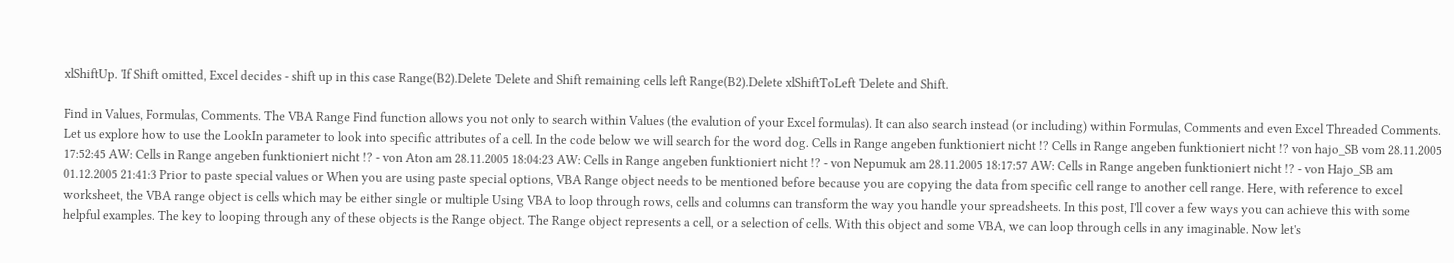xlShiftUp. 'If Shift omitted, Excel decides - shift up in this case Range(B2).Delete 'Delete and Shift remaining cells left Range(B2).Delete xlShiftToLeft 'Delete and Shift.

Find in Values, Formulas, Comments. The VBA Range Find function allows you not only to search within Values (the evalution of your Excel formulas). It can also search instead (or including) within Formulas, Comments and even Excel Threaded Comments. Let us explore how to use the LookIn parameter to look into specific attributes of a cell. In the code below we will search for the word dog. Cells in Range angeben funktioniert nicht !? Cells in Range angeben funktioniert nicht !? von hajo_SB vom 28.11.2005 17:52:45 AW: Cells in Range angeben funktioniert nicht !? - von Aton am 28.11.2005 18:04:23 AW: Cells in Range angeben funktioniert nicht !? - von Nepumuk am 28.11.2005 18:17:57 AW: Cells in Range angeben funktioniert nicht !? - von Hajo_SB am 01.12.2005 21:41:3 Prior to paste special values or When you are using paste special options, VBA Range object needs to be mentioned before because you are copying the data from specific cell range to another cell range. Here, with reference to excel worksheet, the VBA range object is cells which may be either single or multiple Using VBA to loop through rows, cells and columns can transform the way you handle your spreadsheets. In this post, I'll cover a few ways you can achieve this with some helpful examples. The key to looping through any of these objects is the Range object. The Range object represents a cell, or a selection of cells. With this object and some VBA, we can loop through cells in any imaginable. Now let's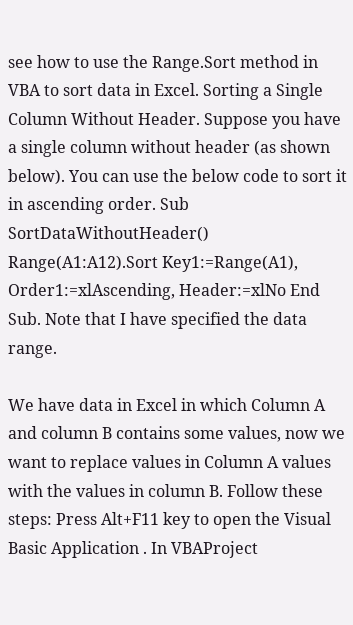see how to use the Range.Sort method in VBA to sort data in Excel. Sorting a Single Column Without Header. Suppose you have a single column without header (as shown below). You can use the below code to sort it in ascending order. Sub SortDataWithoutHeader() Range(A1:A12).Sort Key1:=Range(A1), Order1:=xlAscending, Header:=xlNo End Sub. Note that I have specified the data range.

We have data in Excel in which Column A and column B contains some values, now we want to replace values in Column A values with the values in column B. Follow these steps: Press Alt+F11 key to open the Visual Basic Application . In VBAProject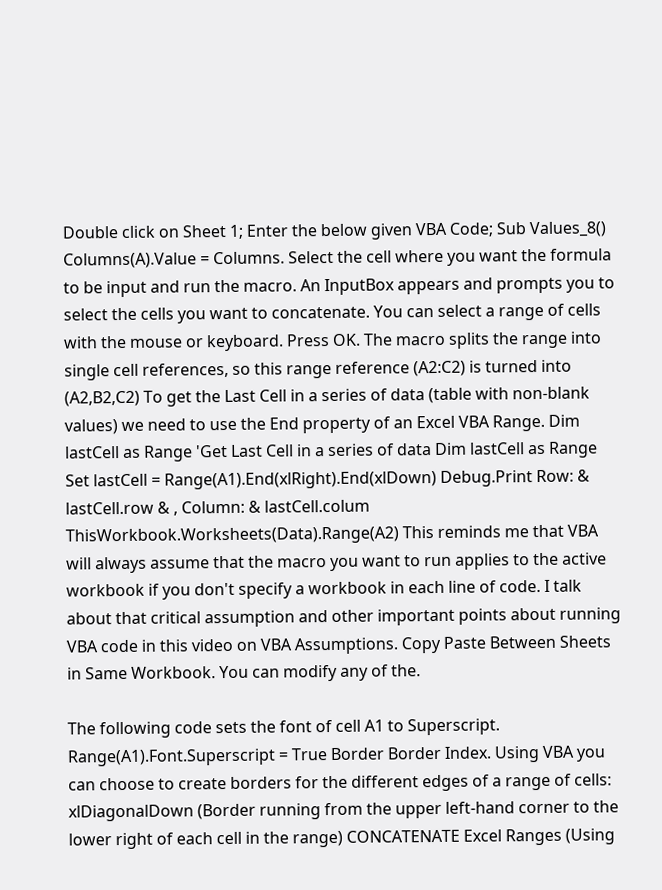Double click on Sheet 1; Enter the below given VBA Code; Sub Values_8() Columns(A).Value = Columns. Select the cell where you want the formula to be input and run the macro. An InputBox appears and prompts you to select the cells you want to concatenate. You can select a range of cells with the mouse or keyboard. Press OK. The macro splits the range into single cell references, so this range reference (A2:C2) is turned into (A2,B2,C2) To get the Last Cell in a series of data (table with non-blank values) we need to use the End property of an Excel VBA Range. Dim lastCell as Range 'Get Last Cell in a series of data Dim lastCell as Range Set lastCell = Range(A1).End(xlRight).End(xlDown) Debug.Print Row: & lastCell.row & , Column: & lastCell.colum ThisWorkbook.Worksheets(Data).Range(A2) This reminds me that VBA will always assume that the macro you want to run applies to the active workbook if you don't specify a workbook in each line of code. I talk about that critical assumption and other important points about running VBA code in this video on VBA Assumptions. Copy Paste Between Sheets in Same Workbook. You can modify any of the.

The following code sets the font of cell A1 to Superscript. Range(A1).Font.Superscript = True Border Border Index. Using VBA you can choose to create borders for the different edges of a range of cells: xlDiagonalDown (Border running from the upper left-hand corner to the lower right of each cell in the range) CONCATENATE Excel Ranges (Using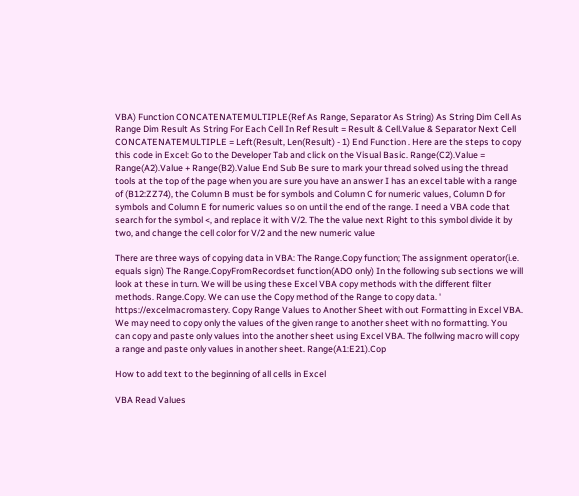VBA) Function CONCATENATEMULTIPLE(Ref As Range, Separator As String) As String Dim Cell As Range Dim Result As String For Each Cell In Ref Result = Result & Cell.Value & Separator Next Cell CONCATENATEMULTIPLE = Left(Result, Len(Result) - 1) End Function . Here are the steps to copy this code in Excel: Go to the Developer Tab and click on the Visual Basic. Range(C2).Value = Range(A2).Value + Range(B2).Value End Sub Be sure to mark your thread solved using the thread tools at the top of the page when you are sure you have an answer I has an excel table with a range of (B12:ZZ74), the Column B must be for symbols and Column C for numeric values, Column D for symbols and Column E for numeric values so on until the end of the range. I need a VBA code that search for the symbol <, and replace it with V/2. The the value next Right to this symbol divide it by two, and change the cell color for V/2 and the new numeric value

There are three ways of copying data in VBA: The Range.Copy function; The assignment operator(i.e. equals sign) The Range.CopyFromRecordset function(ADO only) In the following sub sections we will look at these in turn. We will be using these Excel VBA copy methods with the different filter methods. Range.Copy. We can use the Copy method of the Range to copy data. ' https://excelmacromastery. Copy Range Values to Another Sheet with out Formatting in Excel VBA. We may need to copy only the values of the given range to another sheet with no formatting. You can copy and paste only values into the another sheet using Excel VBA. The follwing macro will copy a range and paste only values in another sheet. Range(A1:E21).Cop

How to add text to the beginning of all cells in Excel

VBA Read Values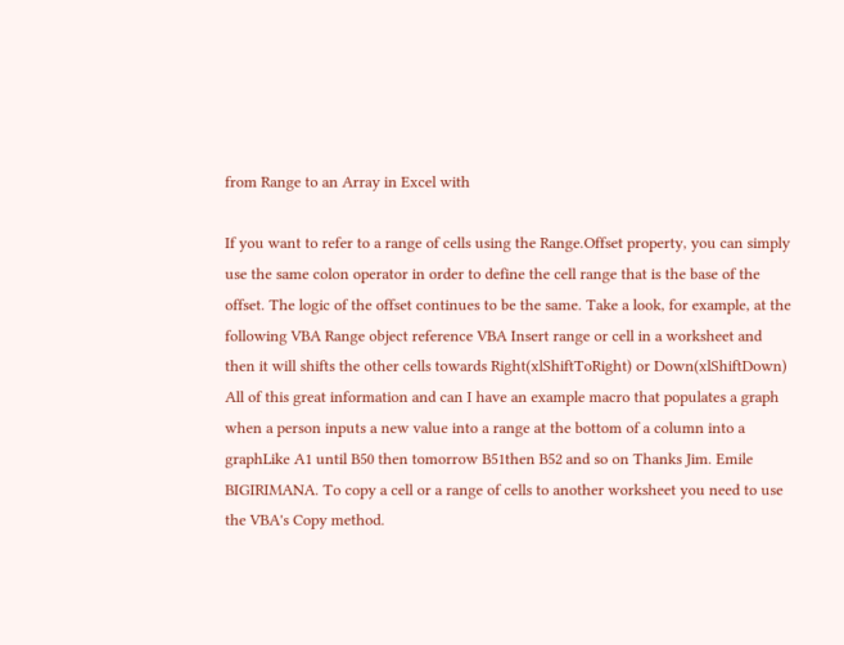from Range to an Array in Excel with

If you want to refer to a range of cells using the Range.Offset property, you can simply use the same colon operator in order to define the cell range that is the base of the offset. The logic of the offset continues to be the same. Take a look, for example, at the following VBA Range object reference VBA Insert range or cell in a worksheet and then it will shifts the other cells towards Right(xlShiftToRight) or Down(xlShiftDown) All of this great information and can I have an example macro that populates a graph when a person inputs a new value into a range at the bottom of a column into a graphLike A1 until B50 then tomorrow B51then B52 and so on Thanks Jim. Emile BIGIRIMANA. To copy a cell or a range of cells to another worksheet you need to use the VBA's Copy method.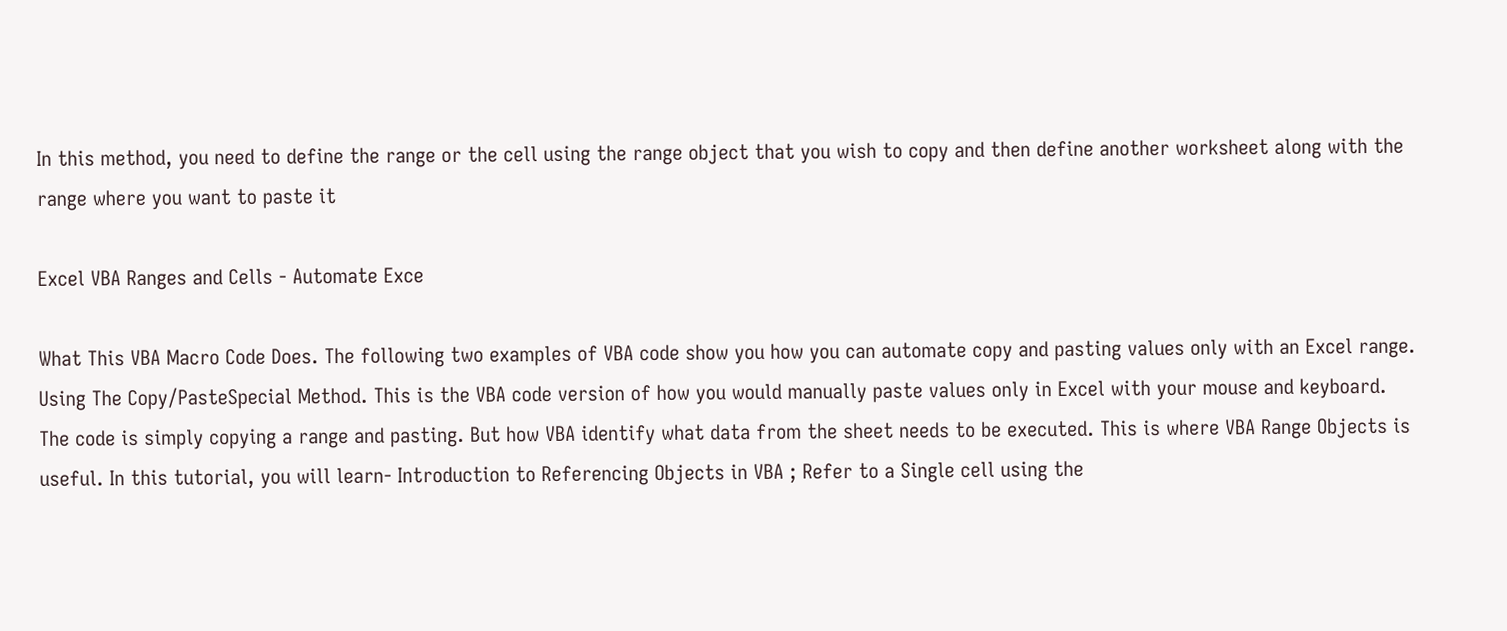In this method, you need to define the range or the cell using the range object that you wish to copy and then define another worksheet along with the range where you want to paste it

Excel VBA Ranges and Cells - Automate Exce

What This VBA Macro Code Does. The following two examples of VBA code show you how you can automate copy and pasting values only with an Excel range. Using The Copy/PasteSpecial Method. This is the VBA code version of how you would manually paste values only in Excel with your mouse and keyboard. The code is simply copying a range and pasting. But how VBA identify what data from the sheet needs to be executed. This is where VBA Range Objects is useful. In this tutorial, you will learn- Introduction to Referencing Objects in VBA ; Refer to a Single cell using the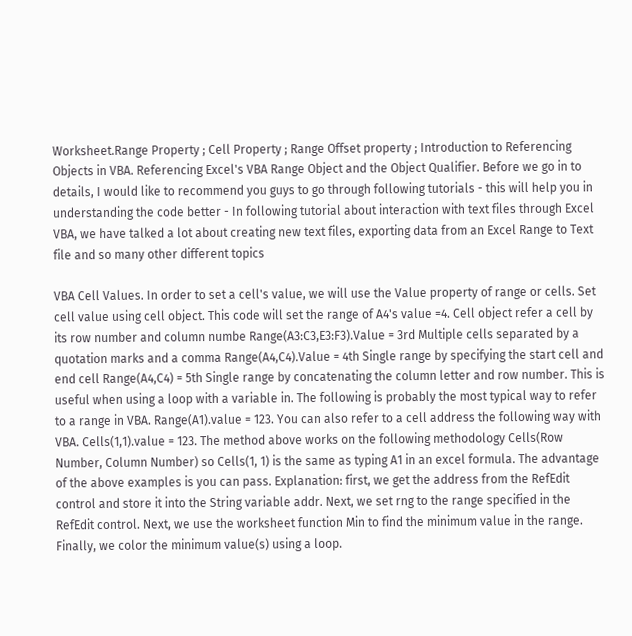Worksheet.Range Property ; Cell Property ; Range Offset property ; Introduction to Referencing Objects in VBA. Referencing Excel's VBA Range Object and the Object Qualifier. Before we go in to details, I would like to recommend you guys to go through following tutorials - this will help you in understanding the code better - In following tutorial about interaction with text files through Excel VBA, we have talked a lot about creating new text files, exporting data from an Excel Range to Text file and so many other different topics

VBA Cell Values. In order to set a cell's value, we will use the Value property of range or cells. Set cell value using cell object. This code will set the range of A4's value =4. Cell object refer a cell by its row number and column numbe Range(A3:C3,E3:F3).Value = 3rd Multiple cells separated by a quotation marks and a comma Range(A4,C4).Value = 4th Single range by specifying the start cell and end cell Range(A4,C4) = 5th Single range by concatenating the column letter and row number. This is useful when using a loop with a variable in. The following is probably the most typical way to refer to a range in VBA. Range(A1).value = 123. You can also refer to a cell address the following way with VBA. Cells(1,1).value = 123. The method above works on the following methodology Cells(Row Number, Column Number) so Cells(1, 1) is the same as typing A1 in an excel formula. The advantage of the above examples is you can pass. Explanation: first, we get the address from the RefEdit control and store it into the String variable addr. Next, we set rng to the range specified in the RefEdit control. Next, we use the worksheet function Min to find the minimum value in the range. Finally, we color the minimum value(s) using a loop.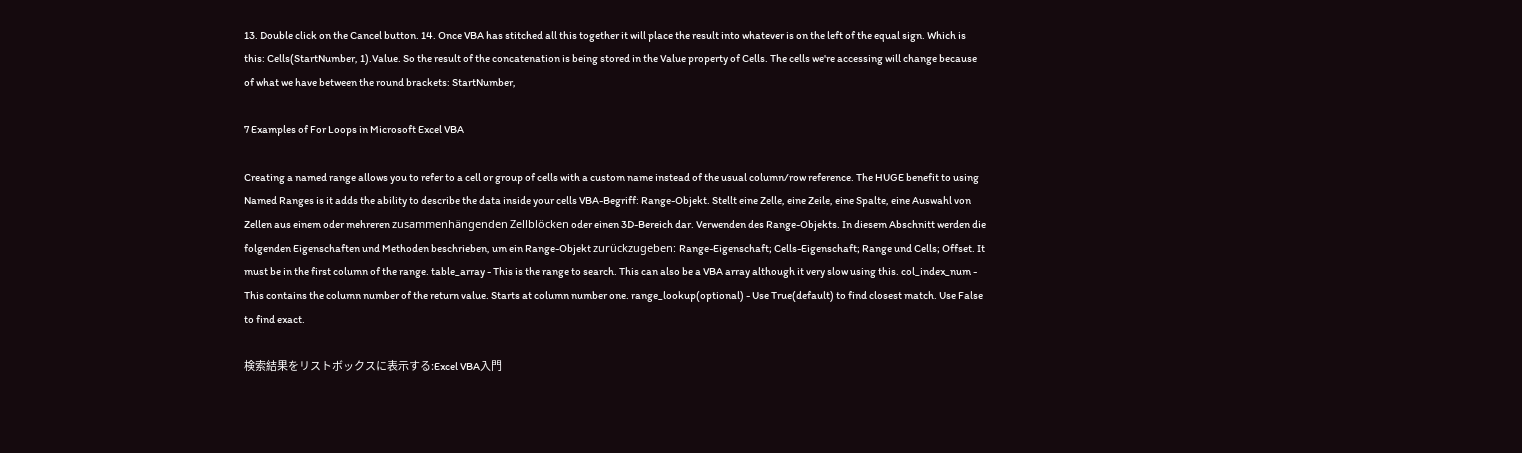13. Double click on the Cancel button. 14. Once VBA has stitched all this together it will place the result into whatever is on the left of the equal sign. Which is this: Cells(StartNumber, 1).Value. So the result of the concatenation is being stored in the Value property of Cells. The cells we're accessing will change because of what we have between the round brackets: StartNumber,

7 Examples of For Loops in Microsoft Excel VBA

Creating a named range allows you to refer to a cell or group of cells with a custom name instead of the usual column/row reference. The HUGE benefit to using Named Ranges is it adds the ability to describe the data inside your cells VBA-Begriff: Range-Objekt. Stellt eine Zelle, eine Zeile, eine Spalte, eine Auswahl von Zellen aus einem oder mehreren zusammenhängenden Zellblöcken oder einen 3D-Bereich dar. Verwenden des Range-Objekts. In diesem Abschnitt werden die folgenden Eigenschaften und Methoden beschrieben, um ein Range-Objekt zurückzugeben: Range-Eigenschaft; Cells-Eigenschaft; Range und Cells; Offset. It must be in the first column of the range. table_array - This is the range to search. This can also be a VBA array although it very slow using this. col_index_num - This contains the column number of the return value. Starts at column number one. range_lookup(optional) - Use True(default) to find closest match. Use False to find exact.

検索結果をリストボックスに表示する:Excel VBA入門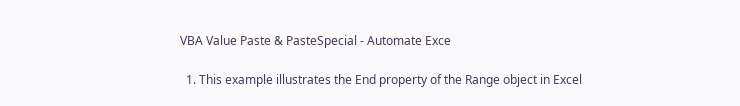VBA Value Paste & PasteSpecial - Automate Exce

  1. This example illustrates the End property of the Range object in Excel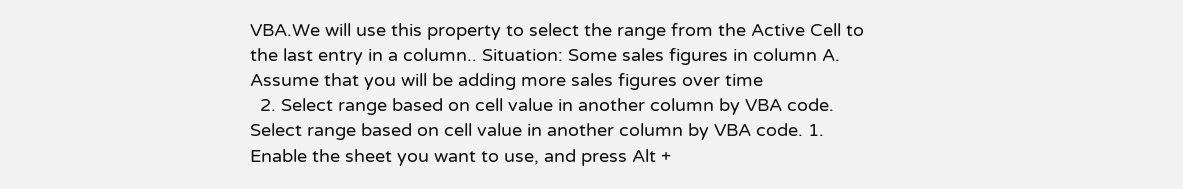VBA.We will use this property to select the range from the Active Cell to the last entry in a column.. Situation: Some sales figures in column A. Assume that you will be adding more sales figures over time
  2. Select range based on cell value in another column by VBA code. Select range based on cell value in another column by VBA code. 1. Enable the sheet you want to use, and press Alt +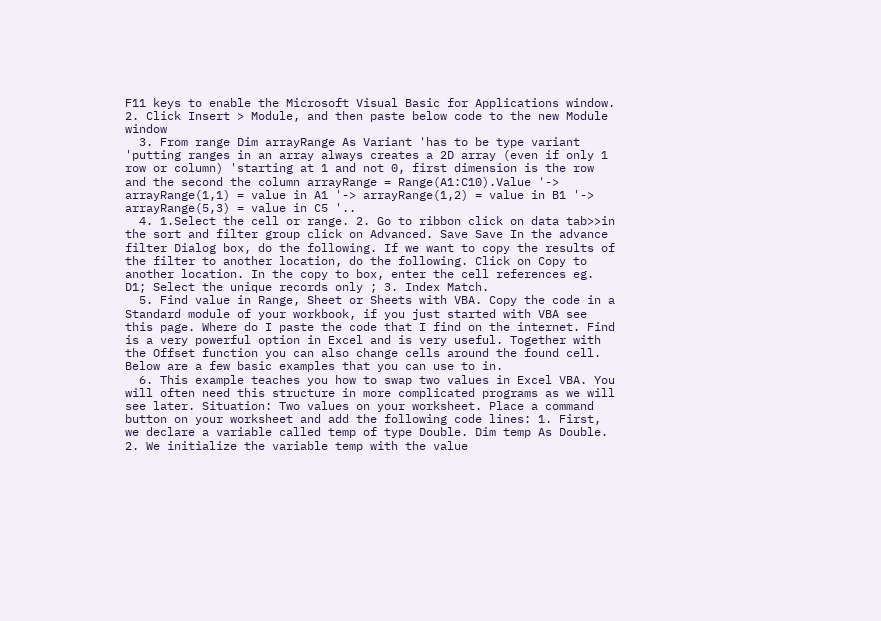F11 keys to enable the Microsoft Visual Basic for Applications window. 2. Click Insert > Module, and then paste below code to the new Module window
  3. From range Dim arrayRange As Variant 'has to be type variant 'putting ranges in an array always creates a 2D array (even if only 1 row or column) 'starting at 1 and not 0, first dimension is the row and the second the column arrayRange = Range(A1:C10).Value '-> arrayRange(1,1) = value in A1 '-> arrayRange(1,2) = value in B1 '-> arrayRange(5,3) = value in C5 '..
  4. 1.Select the cell or range. 2. Go to ribbon click on data tab>>in the sort and filter group click on Advanced. Save Save In the advance filter Dialog box, do the following. If we want to copy the results of the filter to another location, do the following. Click on Copy to another location. In the copy to box, enter the cell references eg. D1; Select the unique records only ; 3. Index Match.
  5. Find value in Range, Sheet or Sheets with VBA. Copy the code in a Standard module of your workbook, if you just started with VBA see this page. Where do I paste the code that I find on the internet. Find is a very powerful option in Excel and is very useful. Together with the Offset function you can also change cells around the found cell. Below are a few basic examples that you can use to in.
  6. This example teaches you how to swap two values in Excel VBA. You will often need this structure in more complicated programs as we will see later. Situation: Two values on your worksheet. Place a command button on your worksheet and add the following code lines: 1. First, we declare a variable called temp of type Double. Dim temp As Double. 2. We initialize the variable temp with the value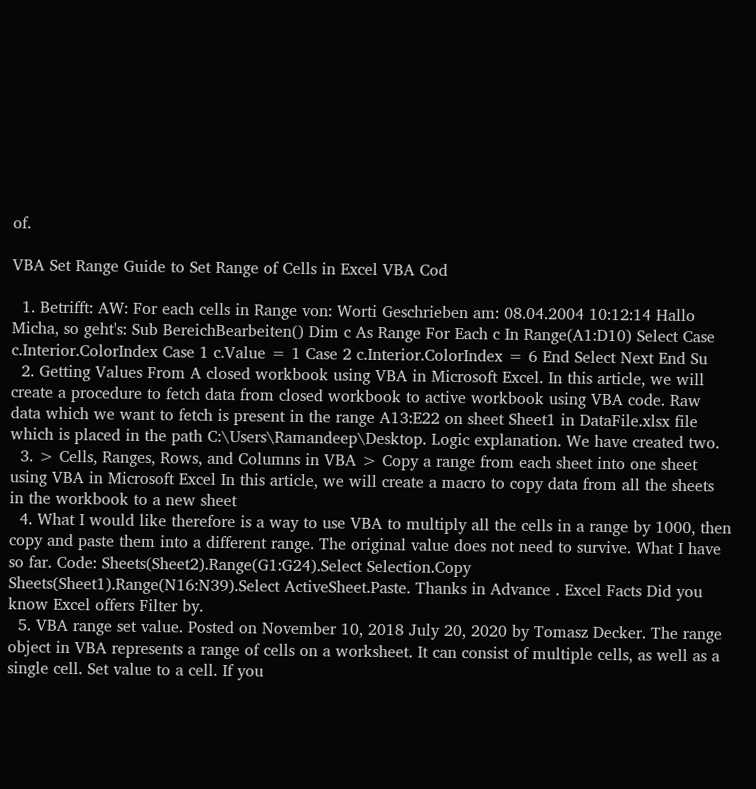of.

VBA Set Range Guide to Set Range of Cells in Excel VBA Cod

  1. Betrifft: AW: For each cells in Range von: Worti Geschrieben am: 08.04.2004 10:12:14 Hallo Micha, so geht's: Sub BereichBearbeiten() Dim c As Range For Each c In Range(A1:D10) Select Case c.Interior.ColorIndex Case 1 c.Value = 1 Case 2 c.Interior.ColorIndex = 6 End Select Next End Su
  2. Getting Values From A closed workbook using VBA in Microsoft Excel. In this article, we will create a procedure to fetch data from closed workbook to active workbook using VBA code. Raw data which we want to fetch is present in the range A13:E22 on sheet Sheet1 in DataFile.xlsx file which is placed in the path C:\Users\Ramandeep\Desktop. Logic explanation. We have created two.
  3. > Cells, Ranges, Rows, and Columns in VBA > Copy a range from each sheet into one sheet using VBA in Microsoft Excel In this article, we will create a macro to copy data from all the sheets in the workbook to a new sheet
  4. What I would like therefore is a way to use VBA to multiply all the cells in a range by 1000, then copy and paste them into a different range. The original value does not need to survive. What I have so far. Code: Sheets(Sheet2).Range(G1:G24).Select Selection.Copy Sheets(Sheet1).Range(N16:N39).Select ActiveSheet.Paste. Thanks in Advance . Excel Facts Did you know Excel offers Filter by.
  5. VBA range set value. Posted on November 10, 2018 July 20, 2020 by Tomasz Decker. The range object in VBA represents a range of cells on a worksheet. It can consist of multiple cells, as well as a single cell. Set value to a cell. If you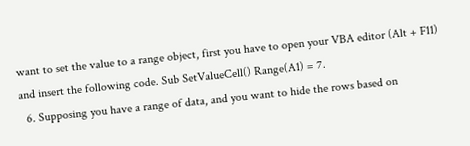want to set the value to a range object, first you have to open your VBA editor (Alt + F11) and insert the following code. Sub SetValueCell() Range(A1) = 7.
  6. Supposing you have a range of data, and you want to hide the rows based on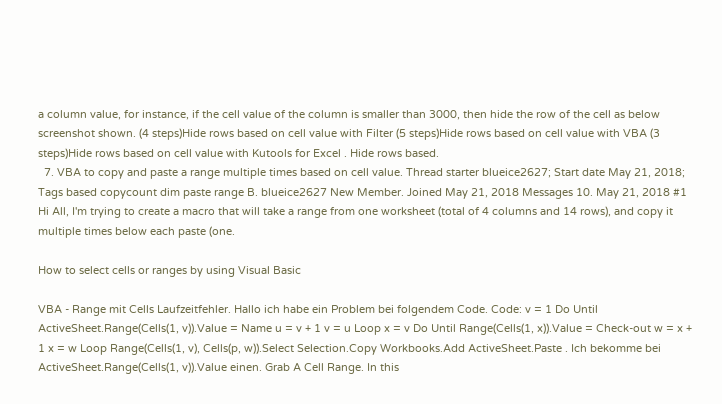a column value, for instance, if the cell value of the column is smaller than 3000, then hide the row of the cell as below screenshot shown. (4 steps)Hide rows based on cell value with Filter (5 steps)Hide rows based on cell value with VBA (3 steps)Hide rows based on cell value with Kutools for Excel . Hide rows based.
  7. VBA to copy and paste a range multiple times based on cell value. Thread starter blueice2627; Start date May 21, 2018; Tags based copycount dim paste range B. blueice2627 New Member. Joined May 21, 2018 Messages 10. May 21, 2018 #1 Hi All, I'm trying to create a macro that will take a range from one worksheet (total of 4 columns and 14 rows), and copy it multiple times below each paste (one.

How to select cells or ranges by using Visual Basic

VBA - Range mit Cells Laufzeitfehler. Hallo ich habe ein Problem bei folgendem Code. Code: v = 1 Do Until ActiveSheet.Range(Cells(1, v)).Value = Name u = v + 1 v = u Loop x = v Do Until Range(Cells(1, x)).Value = Check-out w = x + 1 x = w Loop Range(Cells(1, v), Cells(p, w)).Select Selection.Copy Workbooks.Add ActiveSheet.Paste . Ich bekomme bei ActiveSheet.Range(Cells(1, v)).Value einen. Grab A Cell Range. In this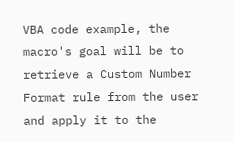VBA code example, the macro's goal will be to retrieve a Custom Number Format rule from the user and apply it to the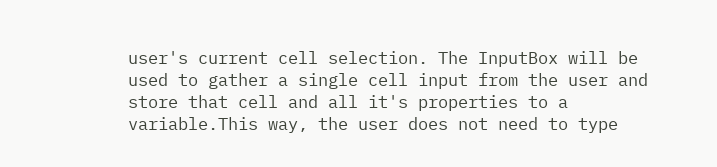user's current cell selection. The InputBox will be used to gather a single cell input from the user and store that cell and all it's properties to a variable.This way, the user does not need to type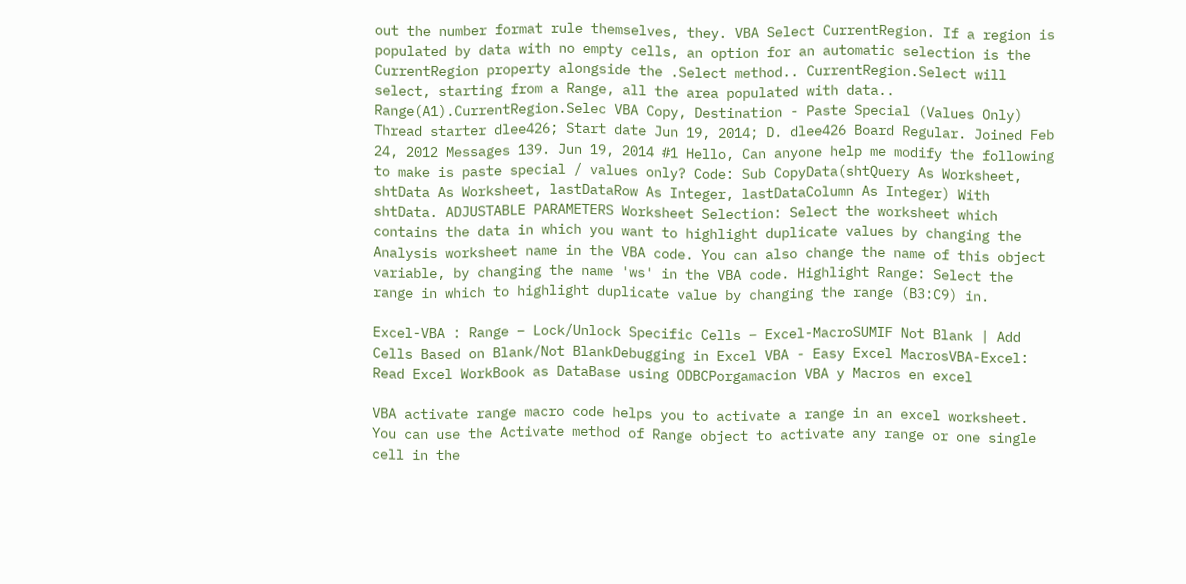out the number format rule themselves, they. VBA Select CurrentRegion. If a region is populated by data with no empty cells, an option for an automatic selection is the CurrentRegion property alongside the .Select method.. CurrentRegion.Select will select, starting from a Range, all the area populated with data.. Range(A1).CurrentRegion.Selec VBA Copy, Destination - Paste Special (Values Only) Thread starter dlee426; Start date Jun 19, 2014; D. dlee426 Board Regular. Joined Feb 24, 2012 Messages 139. Jun 19, 2014 #1 Hello, Can anyone help me modify the following to make is paste special / values only? Code: Sub CopyData(shtQuery As Worksheet, shtData As Worksheet, lastDataRow As Integer, lastDataColumn As Integer) With shtData. ADJUSTABLE PARAMETERS Worksheet Selection: Select the worksheet which contains the data in which you want to highlight duplicate values by changing the Analysis worksheet name in the VBA code. You can also change the name of this object variable, by changing the name 'ws' in the VBA code. Highlight Range: Select the range in which to highlight duplicate value by changing the range (B3:C9) in.

Excel-VBA : Range – Lock/Unlock Specific Cells – Excel-MacroSUMIF Not Blank | Add Cells Based on Blank/Not BlankDebugging in Excel VBA - Easy Excel MacrosVBA-Excel: Read Excel WorkBook as DataBase using ODBCPorgamacion VBA y Macros en excel

VBA activate range macro code helps you to activate a range in an excel worksheet. You can use the Activate method of Range object to activate any range or one single cell in the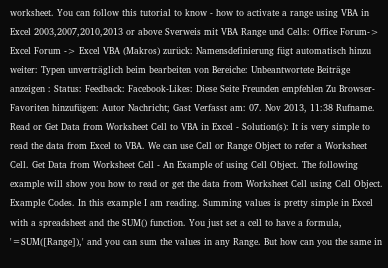worksheet. You can follow this tutorial to know - how to activate a range using VBA in Excel 2003,2007,2010,2013 or above Sverweis mit VBA Range und Cells: Office Forum-> Excel Forum -> Excel VBA (Makros) zurück: Namensdefinierung fügt automatisch hinzu weiter: Typen unverträglich beim bearbeiten von Bereiche: Unbeantwortete Beiträge anzeigen : Status: Feedback: Facebook-Likes: Diese Seite Freunden empfehlen Zu Browser-Favoriten hinzufügen: Autor Nachricht; Gast Verfasst am: 07. Nov 2013, 11:38 Rufname. Read or Get Data from Worksheet Cell to VBA in Excel - Solution(s): It is very simple to read the data from Excel to VBA. We can use Cell or Range Object to refer a Worksheet Cell. Get Data from Worksheet Cell - An Example of using Cell Object. The following example will show you how to read or get the data from Worksheet Cell using Cell Object. Example Codes. In this example I am reading. Summing values is pretty simple in Excel with a spreadsheet and the SUM() function. You just set a cell to have a formula, '=SUM([Range]),' and you can sum the values in any Range. But how can you the same in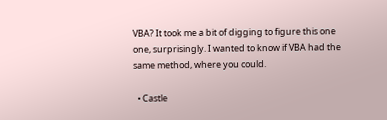VBA? It took me a bit of digging to figure this one one, surprisingly. I wanted to know if VBA had the same method, where you could.

  • Castle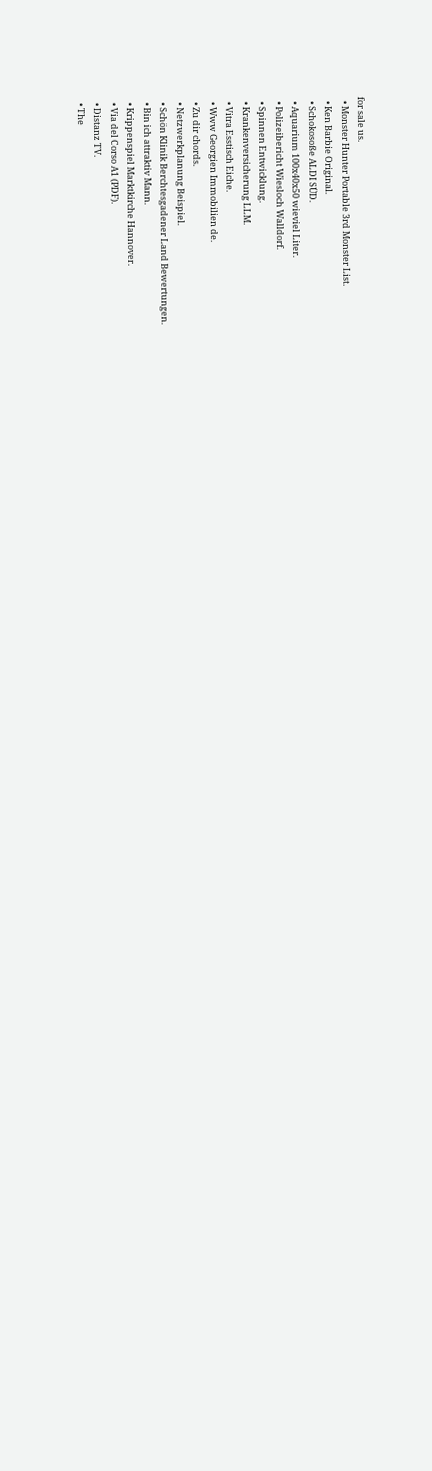for sale us.
  • Monster Hunter Portable 3rd Monster List.
  • Ken Barbie Original.
  • Schokosoße ALDI SÜD.
  • Aquarium 100x40x50 wieviel Liter.
  • Polizeibericht Wiesloch Walldorf.
  • Spinnen Entwicklung.
  • Krankenversicherung LLM.
  • Vitra Esstisch Eiche.
  • Www Georgien Immobilien de.
  • Zu dir chords.
  • Netzwerkplanung Beispiel.
  • Schön Klinik Berchtesgadener Land Bewertungen.
  • Bin ich attraktiv Mann.
  • Krippenspiel Marktkirche Hannover.
  • Via del Corso A1 (PDF).
  • Distanz TV.
  • The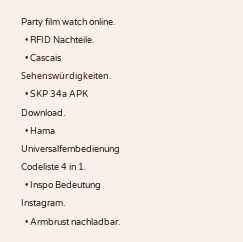Party film watch online.
  • RFID Nachteile.
  • Cascais Sehenswürdigkeiten.
  • SKP 34a APK Download.
  • Hama Universalfernbedienung Codeliste 4 in 1.
  • Inspo Bedeutung Instagram.
  • Armbrust nachladbar.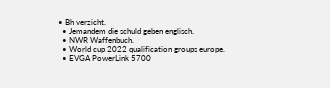• Bh verzicht.
  • Jemandem die schuld geben englisch.
  • NWR Waffenbuch.
  • World cup 2022 qualification groups europe.
  • EVGA PowerLink 5700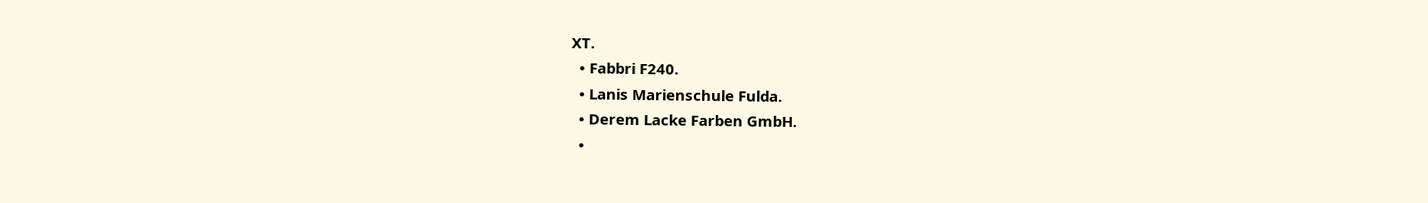XT.
  • Fabbri F240.
  • Lanis Marienschule Fulda.
  • Derem Lacke Farben GmbH.
  •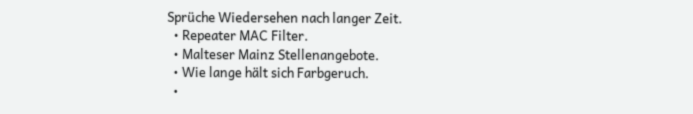Sprüche Wiedersehen nach langer Zeit.
  • Repeater MAC Filter.
  • Malteser Mainz Stellenangebote.
  • Wie lange hält sich Farbgeruch.
  •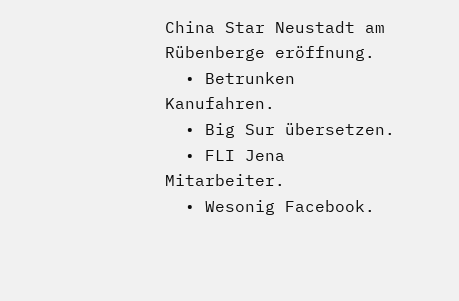China Star Neustadt am Rübenberge eröffnung.
  • Betrunken Kanufahren.
  • Big Sur übersetzen.
  • FLI Jena Mitarbeiter.
  • Wesonig Facebook.